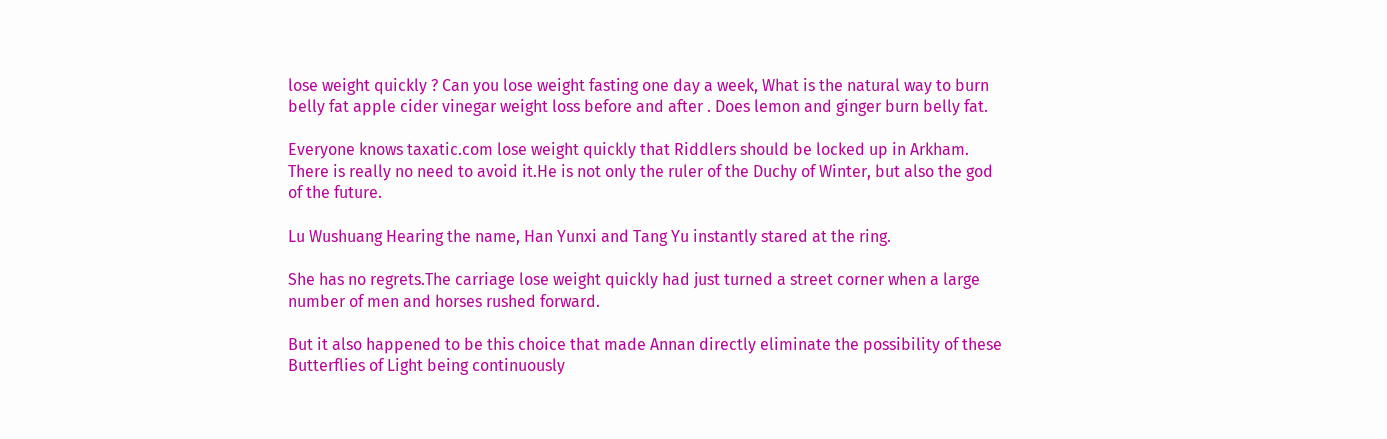lose weight quickly ? Can you lose weight fasting one day a week, What is the natural way to burn belly fat apple cider vinegar weight loss before and after . Does lemon and ginger burn belly fat.

Everyone knows taxatic.com lose weight quickly that Riddlers should be locked up in Arkham. There is really no need to avoid it.He is not only the ruler of the Duchy of Winter, but also the god of the future.

Lu Wushuang Hearing the name, Han Yunxi and Tang Yu instantly stared at the ring.

She has no regrets.The carriage lose weight quickly had just turned a street corner when a large number of men and horses rushed forward.

But it also happened to be this choice that made Annan directly eliminate the possibility of these Butterflies of Light being continuously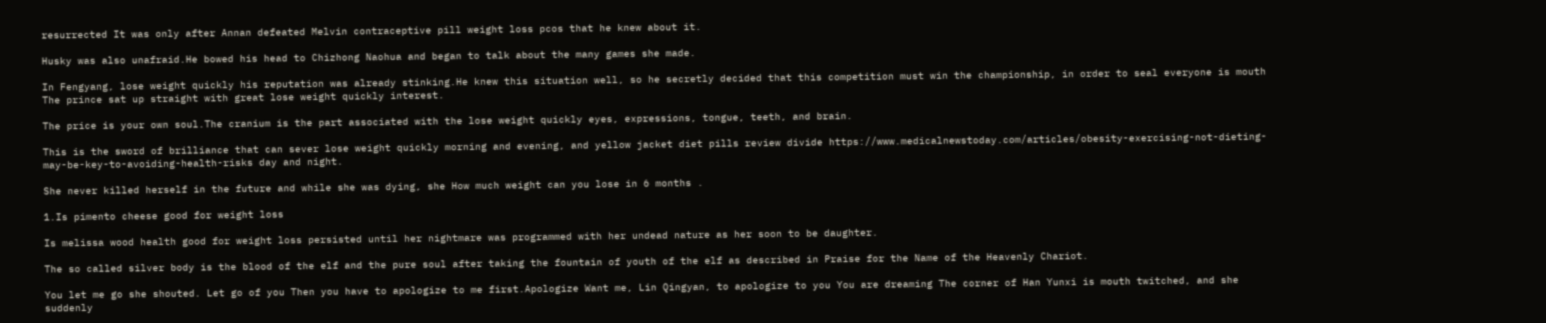resurrected It was only after Annan defeated Melvin contraceptive pill weight loss pcos that he knew about it.

Husky was also unafraid.He bowed his head to Chizhong Naohua and began to talk about the many games she made.

In Fengyang, lose weight quickly his reputation was already stinking.He knew this situation well, so he secretly decided that this competition must win the championship, in order to seal everyone is mouth The prince sat up straight with great lose weight quickly interest.

The price is your own soul.The cranium is the part associated with the lose weight quickly eyes, expressions, tongue, teeth, and brain.

This is the sword of brilliance that can sever lose weight quickly morning and evening, and yellow jacket diet pills review divide https://www.medicalnewstoday.com/articles/obesity-exercising-not-dieting-may-be-key-to-avoiding-health-risks day and night.

She never killed herself in the future and while she was dying, she How much weight can you lose in 6 months .

1.Is pimento cheese good for weight loss

Is melissa wood health good for weight loss persisted until her nightmare was programmed with her undead nature as her soon to be daughter.

The so called silver body is the blood of the elf and the pure soul after taking the fountain of youth of the elf as described in Praise for the Name of the Heavenly Chariot.

You let me go she shouted. Let go of you Then you have to apologize to me first.Apologize Want me, Lin Qingyan, to apologize to you You are dreaming The corner of Han Yunxi is mouth twitched, and she suddenly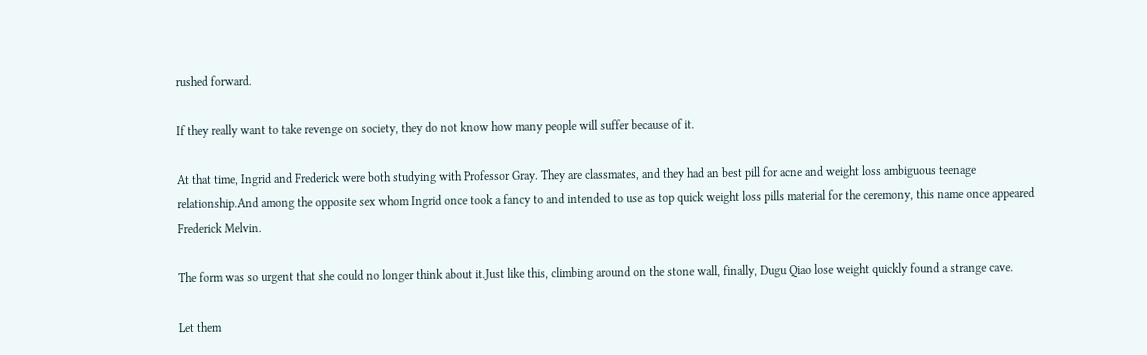rushed forward.

If they really want to take revenge on society, they do not know how many people will suffer because of it.

At that time, Ingrid and Frederick were both studying with Professor Gray. They are classmates, and they had an best pill for acne and weight loss ambiguous teenage relationship.And among the opposite sex whom Ingrid once took a fancy to and intended to use as top quick weight loss pills material for the ceremony, this name once appeared Frederick Melvin.

The form was so urgent that she could no longer think about it.Just like this, climbing around on the stone wall, finally, Dugu Qiao lose weight quickly found a strange cave.

Let them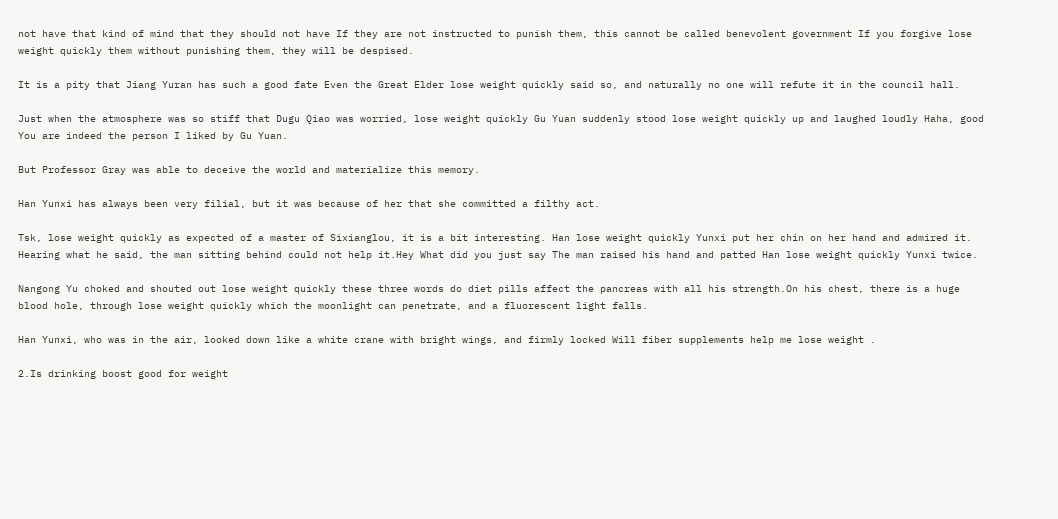not have that kind of mind that they should not have If they are not instructed to punish them, this cannot be called benevolent government If you forgive lose weight quickly them without punishing them, they will be despised.

It is a pity that Jiang Yuran has such a good fate Even the Great Elder lose weight quickly said so, and naturally no one will refute it in the council hall.

Just when the atmosphere was so stiff that Dugu Qiao was worried, lose weight quickly Gu Yuan suddenly stood lose weight quickly up and laughed loudly Haha, good You are indeed the person I liked by Gu Yuan.

But Professor Gray was able to deceive the world and materialize this memory.

Han Yunxi has always been very filial, but it was because of her that she committed a filthy act.

Tsk, lose weight quickly as expected of a master of Sixianglou, it is a bit interesting. Han lose weight quickly Yunxi put her chin on her hand and admired it. Hearing what he said, the man sitting behind could not help it.Hey What did you just say The man raised his hand and patted Han lose weight quickly Yunxi twice.

Nangong Yu choked and shouted out lose weight quickly these three words do diet pills affect the pancreas with all his strength.On his chest, there is a huge blood hole, through lose weight quickly which the moonlight can penetrate, and a fluorescent light falls.

Han Yunxi, who was in the air, looked down like a white crane with bright wings, and firmly locked Will fiber supplements help me lose weight .

2.Is drinking boost good for weight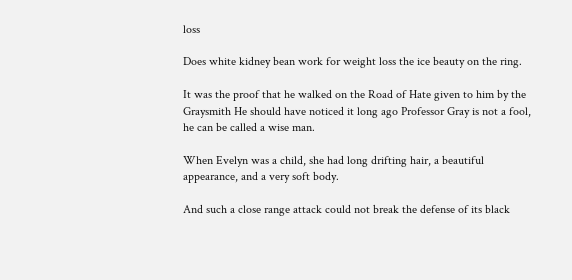loss

Does white kidney bean work for weight loss the ice beauty on the ring.

It was the proof that he walked on the Road of Hate given to him by the Graysmith He should have noticed it long ago Professor Gray is not a fool, he can be called a wise man.

When Evelyn was a child, she had long drifting hair, a beautiful appearance, and a very soft body.

And such a close range attack could not break the defense of its black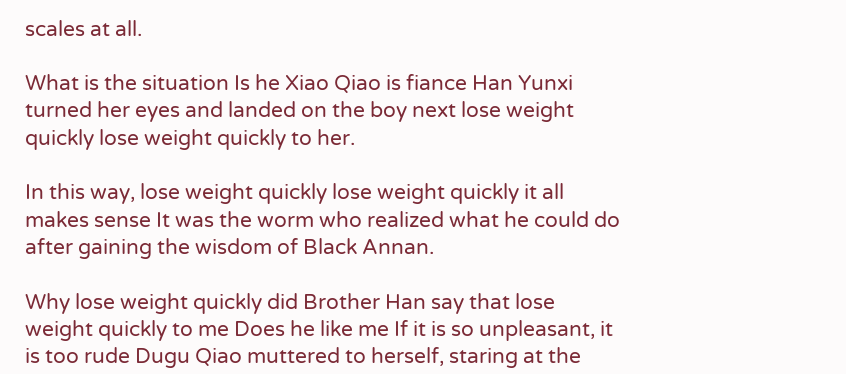scales at all.

What is the situation Is he Xiao Qiao is fiance Han Yunxi turned her eyes and landed on the boy next lose weight quickly lose weight quickly to her.

In this way, lose weight quickly lose weight quickly it all makes sense It was the worm who realized what he could do after gaining the wisdom of Black Annan.

Why lose weight quickly did Brother Han say that lose weight quickly to me Does he like me If it is so unpleasant, it is too rude Dugu Qiao muttered to herself, staring at the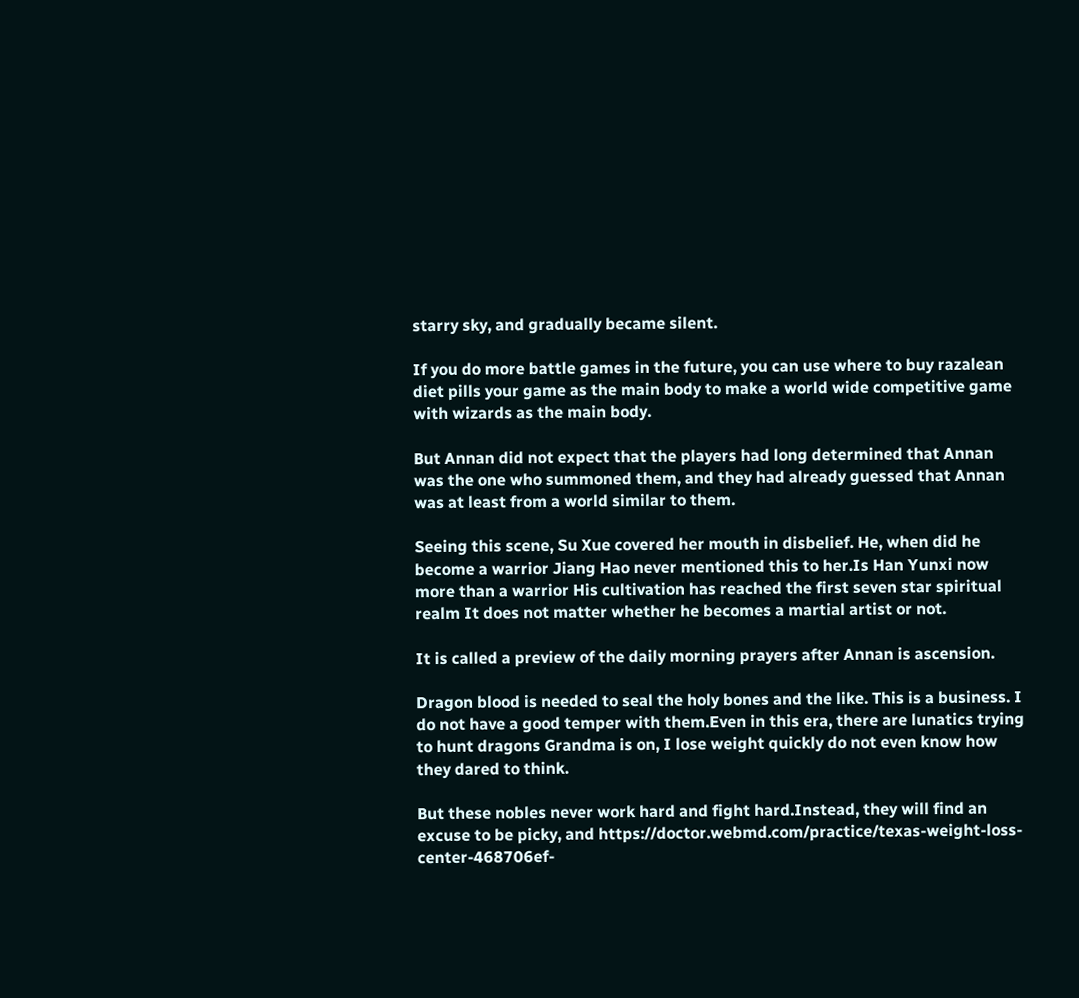starry sky, and gradually became silent.

If you do more battle games in the future, you can use where to buy razalean diet pills your game as the main body to make a world wide competitive game with wizards as the main body.

But Annan did not expect that the players had long determined that Annan was the one who summoned them, and they had already guessed that Annan was at least from a world similar to them.

Seeing this scene, Su Xue covered her mouth in disbelief. He, when did he become a warrior Jiang Hao never mentioned this to her.Is Han Yunxi now more than a warrior His cultivation has reached the first seven star spiritual realm It does not matter whether he becomes a martial artist or not.

It is called a preview of the daily morning prayers after Annan is ascension.

Dragon blood is needed to seal the holy bones and the like. This is a business. I do not have a good temper with them.Even in this era, there are lunatics trying to hunt dragons Grandma is on, I lose weight quickly do not even know how they dared to think.

But these nobles never work hard and fight hard.Instead, they will find an excuse to be picky, and https://doctor.webmd.com/practice/texas-weight-loss-center-468706ef-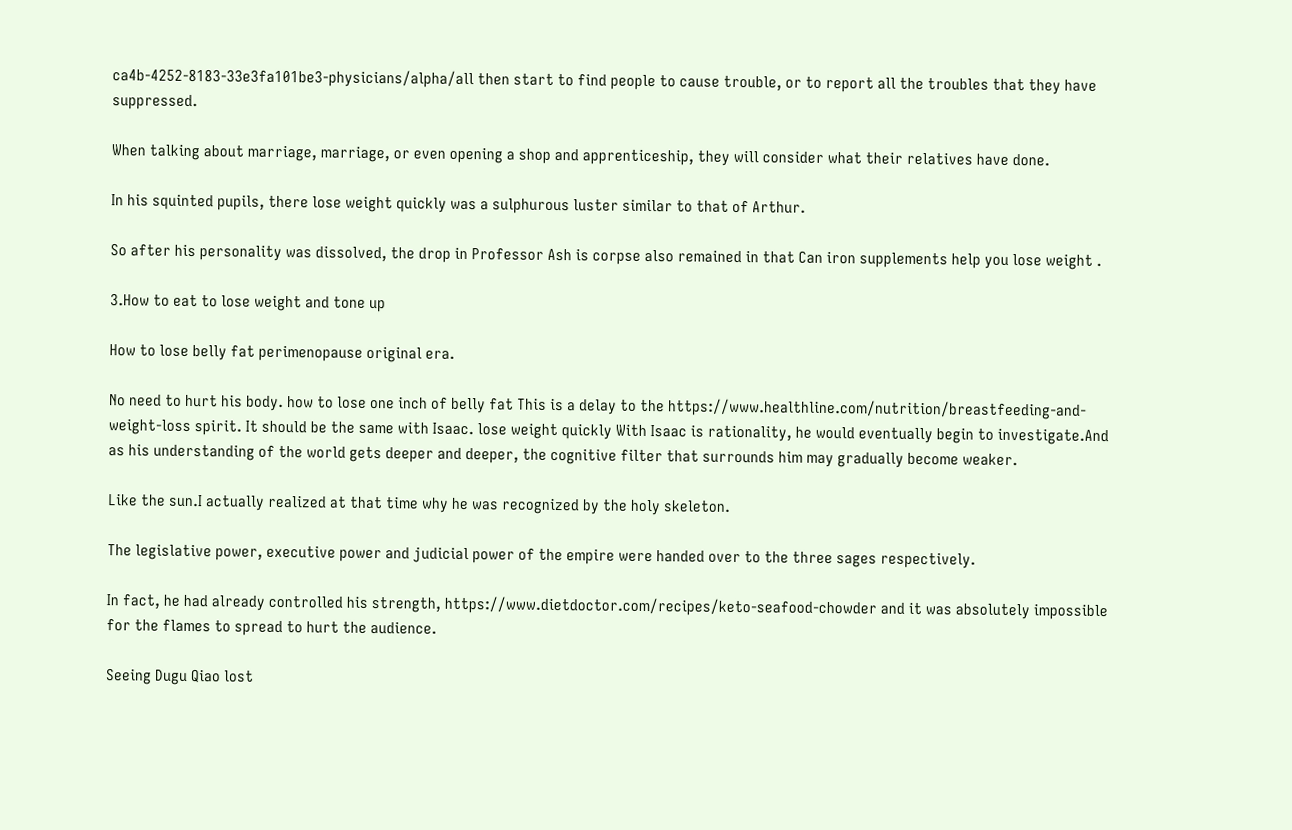ca4b-4252-8183-33e3fa101be3-physicians/alpha/all then start to find people to cause trouble, or to report all the troubles that they have suppressed.

When talking about marriage, marriage, or even opening a shop and apprenticeship, they will consider what their relatives have done.

In his squinted pupils, there lose weight quickly was a sulphurous luster similar to that of Arthur.

So after his personality was dissolved, the drop in Professor Ash is corpse also remained in that Can iron supplements help you lose weight .

3.How to eat to lose weight and tone up

How to lose belly fat perimenopause original era.

No need to hurt his body. how to lose one inch of belly fat This is a delay to the https://www.healthline.com/nutrition/breastfeeding-and-weight-loss spirit. It should be the same with Isaac. lose weight quickly With Isaac is rationality, he would eventually begin to investigate.And as his understanding of the world gets deeper and deeper, the cognitive filter that surrounds him may gradually become weaker.

Like the sun.I actually realized at that time why he was recognized by the holy skeleton.

The legislative power, executive power and judicial power of the empire were handed over to the three sages respectively.

In fact, he had already controlled his strength, https://www.dietdoctor.com/recipes/keto-seafood-chowder and it was absolutely impossible for the flames to spread to hurt the audience.

Seeing Dugu Qiao lost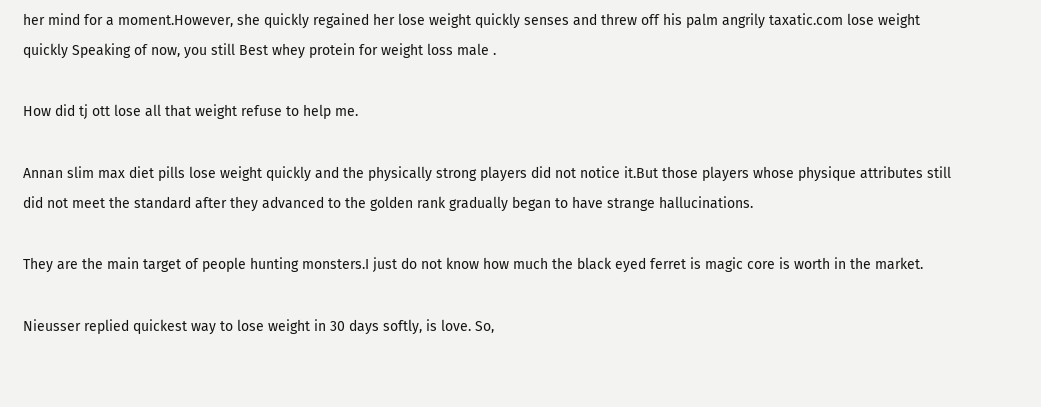her mind for a moment.However, she quickly regained her lose weight quickly senses and threw off his palm angrily taxatic.com lose weight quickly Speaking of now, you still Best whey protein for weight loss male .

How did tj ott lose all that weight refuse to help me.

Annan slim max diet pills lose weight quickly and the physically strong players did not notice it.But those players whose physique attributes still did not meet the standard after they advanced to the golden rank gradually began to have strange hallucinations.

They are the main target of people hunting monsters.I just do not know how much the black eyed ferret is magic core is worth in the market.

Nieusser replied quickest way to lose weight in 30 days softly, is love. So,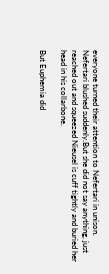everyone turned their attention to Nefertari in unison. Nefertari blushed suddenly.But she did not say anything, just reached out and squeezed Nieusel is cuff tightly and buried her head in his collarbone.

But Euphemia did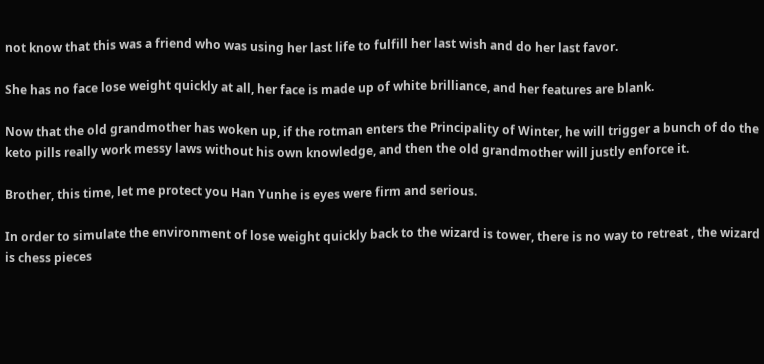not know that this was a friend who was using her last life to fulfill her last wish and do her last favor.

She has no face lose weight quickly at all, her face is made up of white brilliance, and her features are blank.

Now that the old grandmother has woken up, if the rotman enters the Principality of Winter, he will trigger a bunch of do the keto pills really work messy laws without his own knowledge, and then the old grandmother will justly enforce it.

Brother, this time, let me protect you Han Yunhe is eyes were firm and serious.

In order to simulate the environment of lose weight quickly back to the wizard is tower, there is no way to retreat , the wizard is chess pieces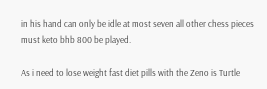in his hand can only be idle at most seven all other chess pieces must keto bhb 800 be played.

As i need to lose weight fast diet pills with the Zeno is Turtle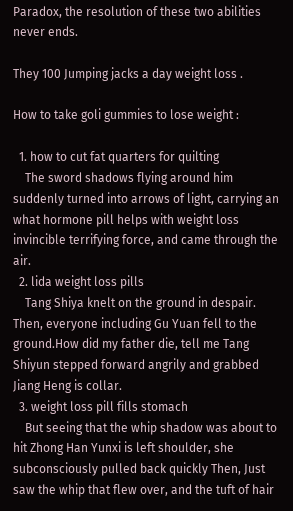Paradox, the resolution of these two abilities never ends.

They 100 Jumping jacks a day weight loss .

How to take goli gummies to lose weight :

  1. how to cut fat quarters for quilting
    The sword shadows flying around him suddenly turned into arrows of light, carrying an what hormone pill helps with weight loss invincible terrifying force, and came through the air.
  2. lida weight loss pills
    Tang Shiya knelt on the ground in despair. Then, everyone including Gu Yuan fell to the ground.How did my father die, tell me Tang Shiyun stepped forward angrily and grabbed Jiang Heng is collar.
  3. weight loss pill fills stomach
    But seeing that the whip shadow was about to hit Zhong Han Yunxi is left shoulder, she subconsciously pulled back quickly Then, Just saw the whip that flew over, and the tuft of hair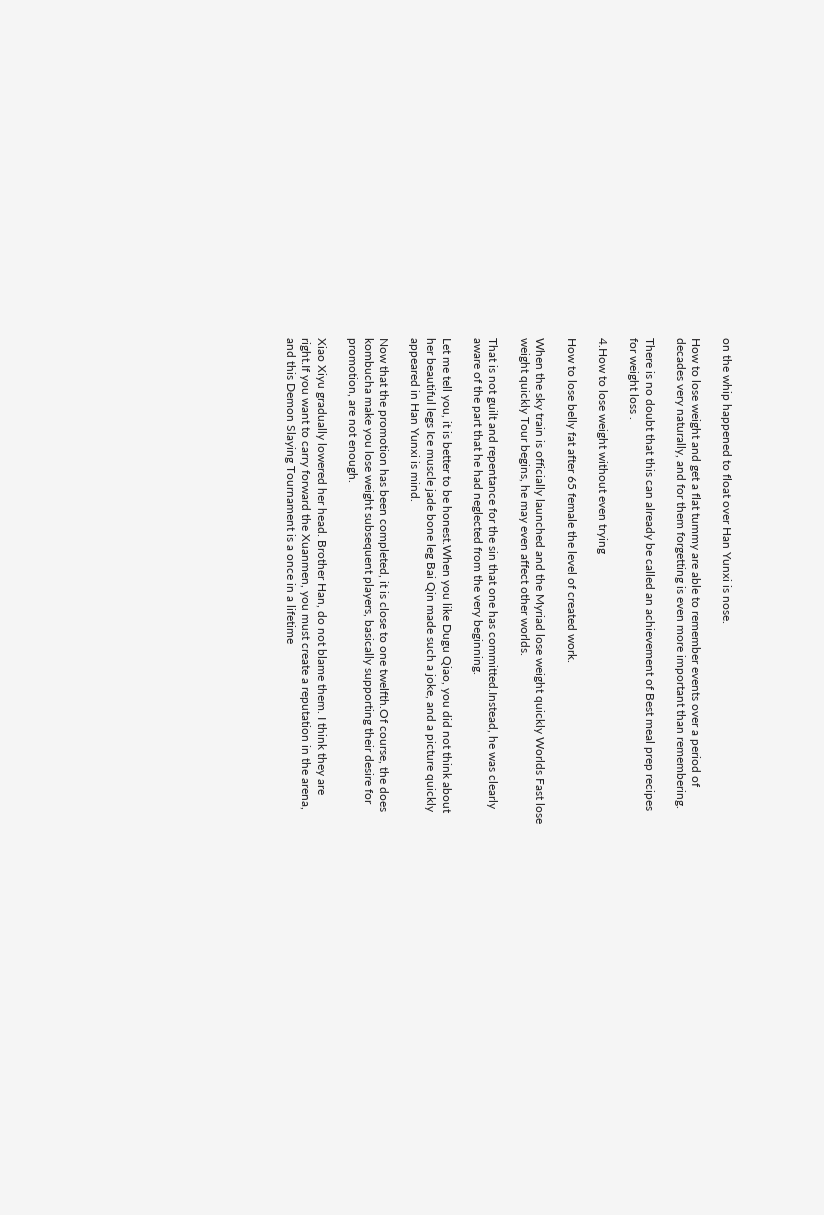on the whip happened to float over Han Yunxi is nose.

How to lose weight and get a flat tummy are able to remember events over a period of decades very naturally, and for them forgetting is even more important than remembering.

There is no doubt that this can already be called an achievement of Best meal prep recipes for weight loss .

4.How to lose weight without even trying

How to lose belly fat after 65 female the level of created work.

When the sky train is officially launched and the Myriad lose weight quickly Worlds Fast lose weight quickly Tour begins, he may even affect other worlds.

That is not guilt and repentance for the sin that one has committed.Instead, he was clearly aware of the part that he had neglected from the very beginning.

Let me tell you, it is better to be honest.When you like Dugu Qiao, you did not think about her beautiful legs Ice muscle jade bone leg Bai Qin made such a joke, and a picture quickly appeared in Han Yunxi is mind.

Now that the promotion has been completed, it is close to one twelfth.Of course, the does kombucha make you lose weight subsequent players, basically supporting their desire for promotion, are not enough.

Xiao Xiyu gradually lowered her head. Brother Han, do not blame them. I think they are right.If you want to carry forward the Xuanmen, you must create a reputation in the arena, and this Demon Slaying Tournament is a once in a lifetime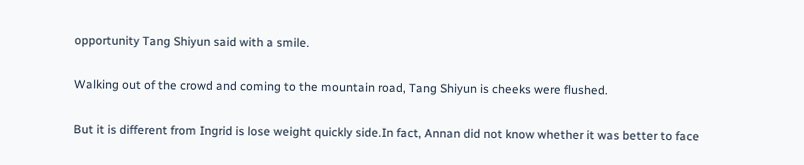opportunity Tang Shiyun said with a smile.

Walking out of the crowd and coming to the mountain road, Tang Shiyun is cheeks were flushed.

But it is different from Ingrid is lose weight quickly side.In fact, Annan did not know whether it was better to face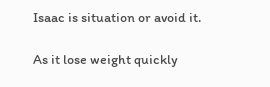Isaac is situation or avoid it.

As it lose weight quickly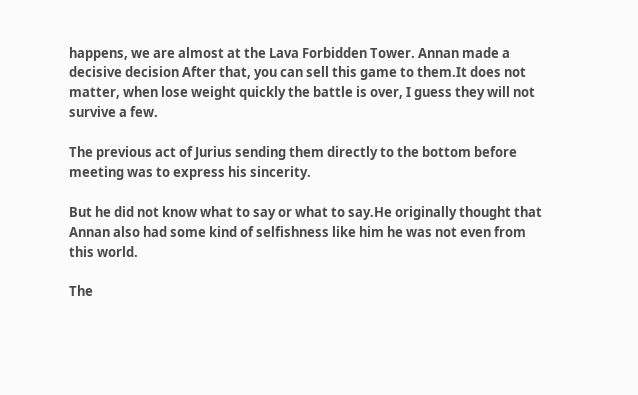happens, we are almost at the Lava Forbidden Tower. Annan made a decisive decision After that, you can sell this game to them.It does not matter, when lose weight quickly the battle is over, I guess they will not survive a few.

The previous act of Jurius sending them directly to the bottom before meeting was to express his sincerity.

But he did not know what to say or what to say.He originally thought that Annan also had some kind of selfishness like him he was not even from this world.

The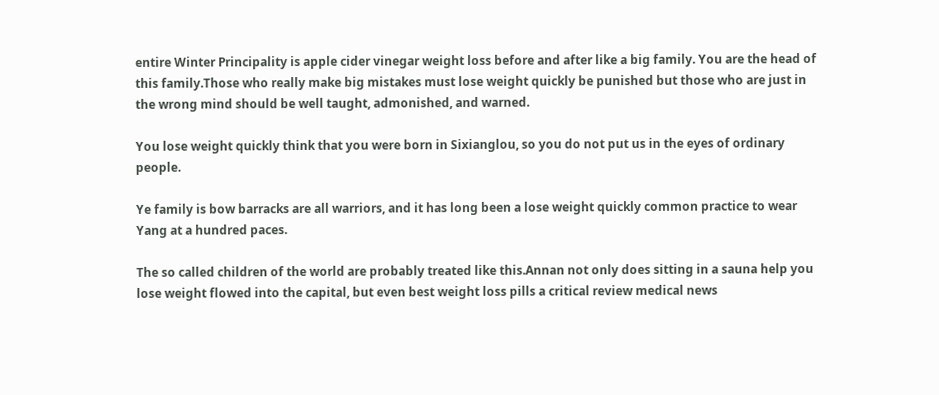entire Winter Principality is apple cider vinegar weight loss before and after like a big family. You are the head of this family.Those who really make big mistakes must lose weight quickly be punished but those who are just in the wrong mind should be well taught, admonished, and warned.

You lose weight quickly think that you were born in Sixianglou, so you do not put us in the eyes of ordinary people.

Ye family is bow barracks are all warriors, and it has long been a lose weight quickly common practice to wear Yang at a hundred paces.

The so called children of the world are probably treated like this.Annan not only does sitting in a sauna help you lose weight flowed into the capital, but even best weight loss pills a critical review medical news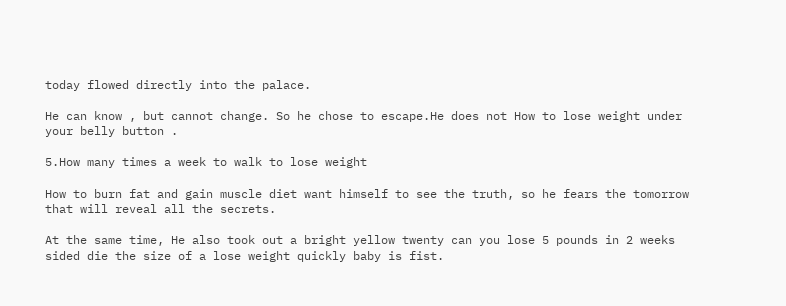today flowed directly into the palace.

He can know , but cannot change. So he chose to escape.He does not How to lose weight under your belly button .

5.How many times a week to walk to lose weight

How to burn fat and gain muscle diet want himself to see the truth, so he fears the tomorrow that will reveal all the secrets.

At the same time, He also took out a bright yellow twenty can you lose 5 pounds in 2 weeks sided die the size of a lose weight quickly baby is fist.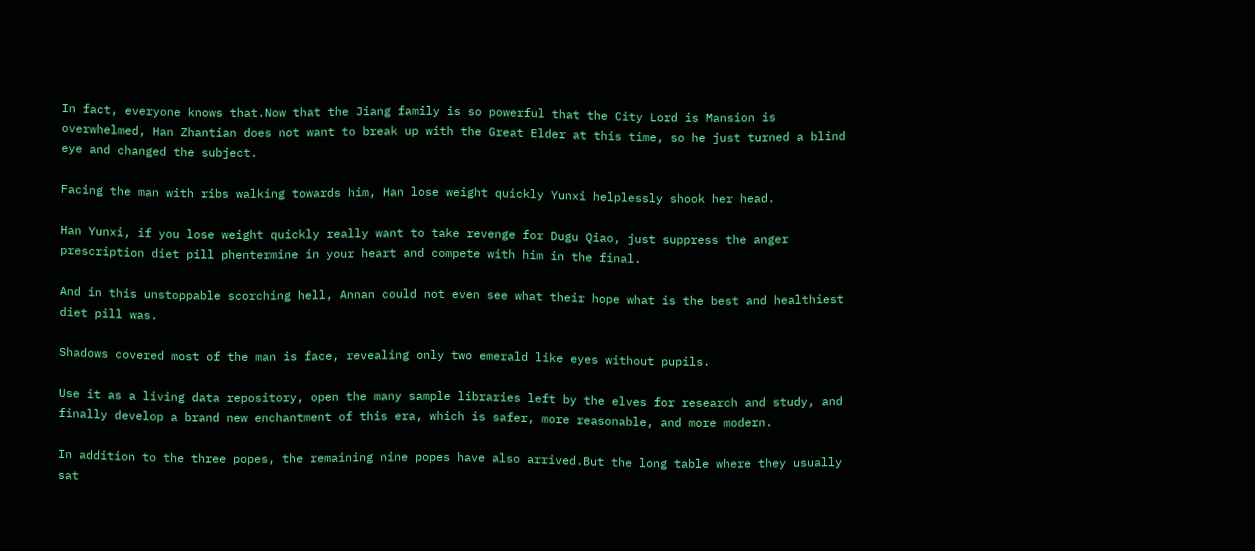In fact, everyone knows that.Now that the Jiang family is so powerful that the City Lord is Mansion is overwhelmed, Han Zhantian does not want to break up with the Great Elder at this time, so he just turned a blind eye and changed the subject.

Facing the man with ribs walking towards him, Han lose weight quickly Yunxi helplessly shook her head.

Han Yunxi, if you lose weight quickly really want to take revenge for Dugu Qiao, just suppress the anger prescription diet pill phentermine in your heart and compete with him in the final.

And in this unstoppable scorching hell, Annan could not even see what their hope what is the best and healthiest diet pill was.

Shadows covered most of the man is face, revealing only two emerald like eyes without pupils.

Use it as a living data repository, open the many sample libraries left by the elves for research and study, and finally develop a brand new enchantment of this era, which is safer, more reasonable, and more modern.

In addition to the three popes, the remaining nine popes have also arrived.But the long table where they usually sat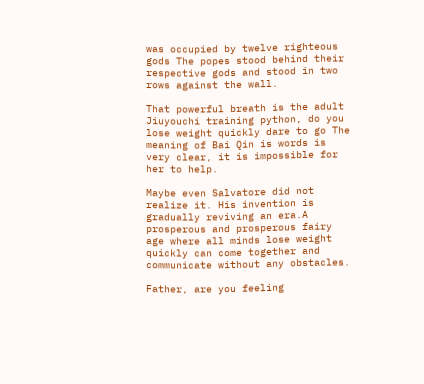was occupied by twelve righteous gods The popes stood behind their respective gods and stood in two rows against the wall.

That powerful breath is the adult Jiuyouchi training python, do you lose weight quickly dare to go The meaning of Bai Qin is words is very clear, it is impossible for her to help.

Maybe even Salvatore did not realize it. His invention is gradually reviving an era.A prosperous and prosperous fairy age where all minds lose weight quickly can come together and communicate without any obstacles.

Father, are you feeling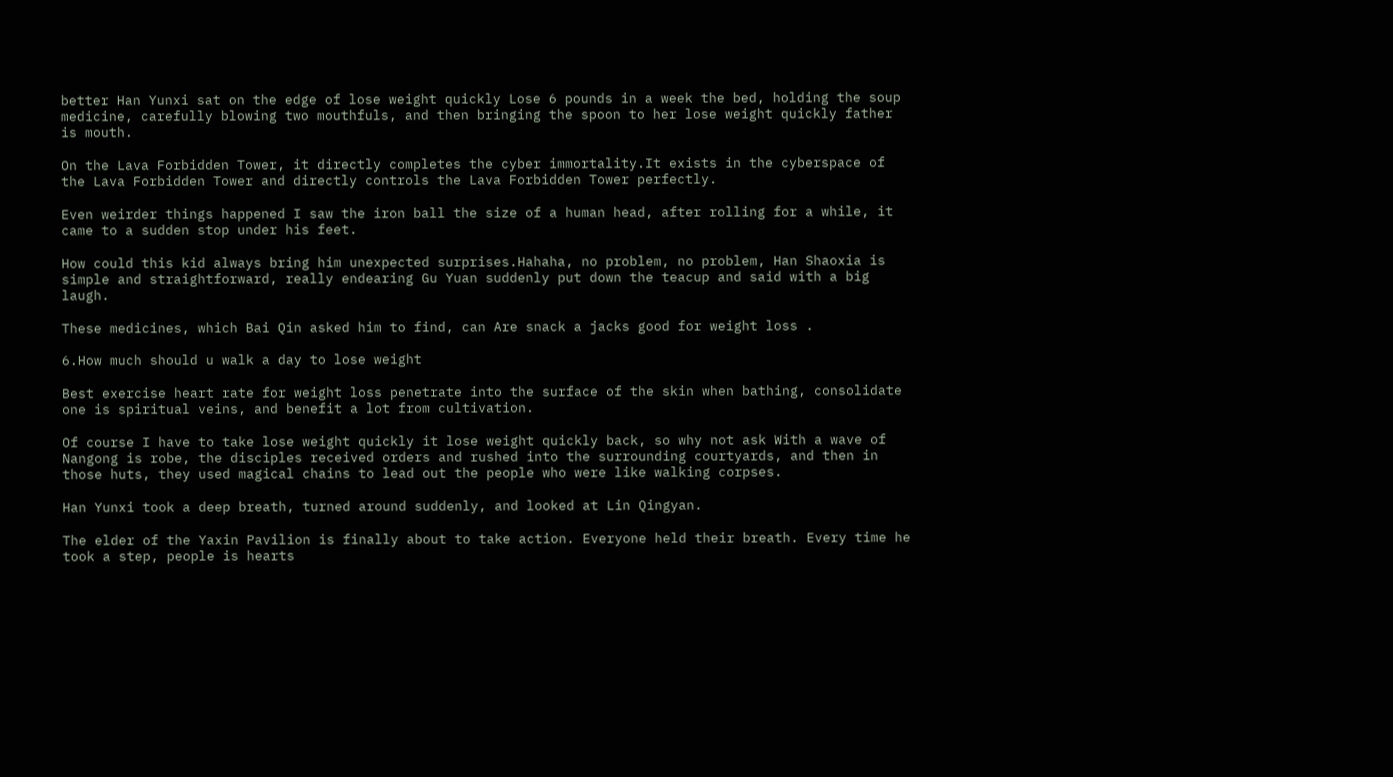better Han Yunxi sat on the edge of lose weight quickly Lose 6 pounds in a week the bed, holding the soup medicine, carefully blowing two mouthfuls, and then bringing the spoon to her lose weight quickly father is mouth.

On the Lava Forbidden Tower, it directly completes the cyber immortality.It exists in the cyberspace of the Lava Forbidden Tower and directly controls the Lava Forbidden Tower perfectly.

Even weirder things happened I saw the iron ball the size of a human head, after rolling for a while, it came to a sudden stop under his feet.

How could this kid always bring him unexpected surprises.Hahaha, no problem, no problem, Han Shaoxia is simple and straightforward, really endearing Gu Yuan suddenly put down the teacup and said with a big laugh.

These medicines, which Bai Qin asked him to find, can Are snack a jacks good for weight loss .

6.How much should u walk a day to lose weight

Best exercise heart rate for weight loss penetrate into the surface of the skin when bathing, consolidate one is spiritual veins, and benefit a lot from cultivation.

Of course I have to take lose weight quickly it lose weight quickly back, so why not ask With a wave of Nangong is robe, the disciples received orders and rushed into the surrounding courtyards, and then in those huts, they used magical chains to lead out the people who were like walking corpses.

Han Yunxi took a deep breath, turned around suddenly, and looked at Lin Qingyan.

The elder of the Yaxin Pavilion is finally about to take action. Everyone held their breath. Every time he took a step, people is hearts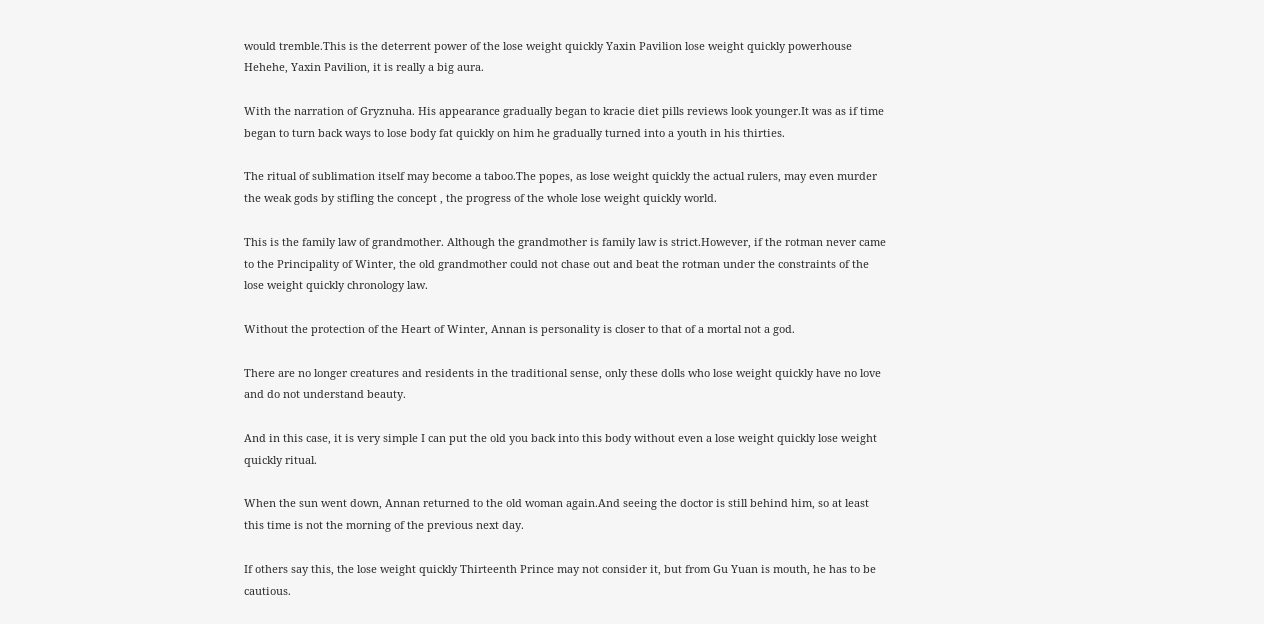would tremble.This is the deterrent power of the lose weight quickly Yaxin Pavilion lose weight quickly powerhouse Hehehe, Yaxin Pavilion, it is really a big aura.

With the narration of Gryznuha. His appearance gradually began to kracie diet pills reviews look younger.It was as if time began to turn back ways to lose body fat quickly on him he gradually turned into a youth in his thirties.

The ritual of sublimation itself may become a taboo.The popes, as lose weight quickly the actual rulers, may even murder the weak gods by stifling the concept , the progress of the whole lose weight quickly world.

This is the family law of grandmother. Although the grandmother is family law is strict.However, if the rotman never came to the Principality of Winter, the old grandmother could not chase out and beat the rotman under the constraints of the lose weight quickly chronology law.

Without the protection of the Heart of Winter, Annan is personality is closer to that of a mortal not a god.

There are no longer creatures and residents in the traditional sense, only these dolls who lose weight quickly have no love and do not understand beauty.

And in this case, it is very simple I can put the old you back into this body without even a lose weight quickly lose weight quickly ritual.

When the sun went down, Annan returned to the old woman again.And seeing the doctor is still behind him, so at least this time is not the morning of the previous next day.

If others say this, the lose weight quickly Thirteenth Prince may not consider it, but from Gu Yuan is mouth, he has to be cautious.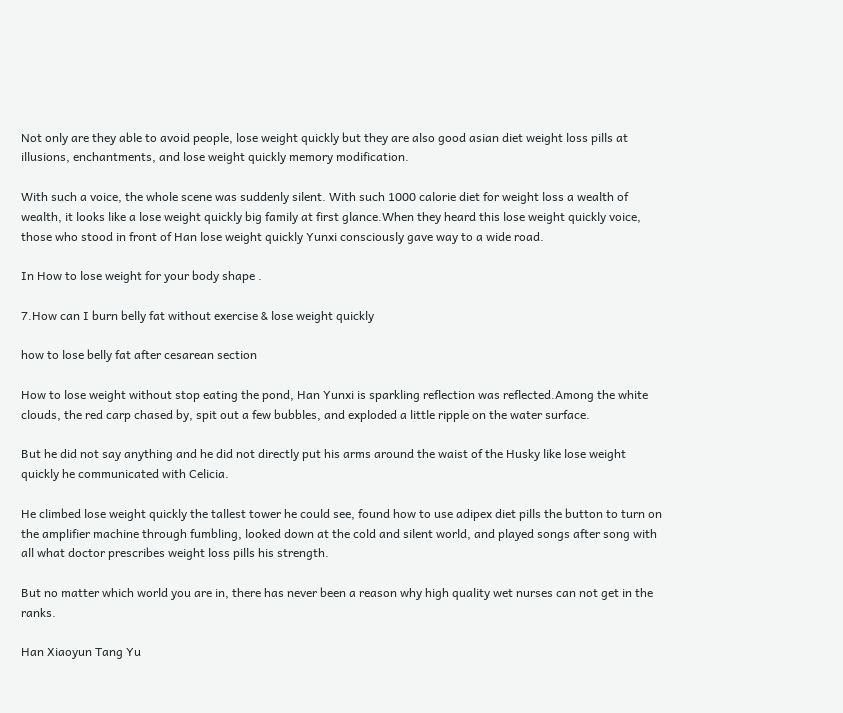Not only are they able to avoid people, lose weight quickly but they are also good asian diet weight loss pills at illusions, enchantments, and lose weight quickly memory modification.

With such a voice, the whole scene was suddenly silent. With such 1000 calorie diet for weight loss a wealth of wealth, it looks like a lose weight quickly big family at first glance.When they heard this lose weight quickly voice, those who stood in front of Han lose weight quickly Yunxi consciously gave way to a wide road.

In How to lose weight for your body shape .

7.How can I burn belly fat without exercise & lose weight quickly

how to lose belly fat after cesarean section

How to lose weight without stop eating the pond, Han Yunxi is sparkling reflection was reflected.Among the white clouds, the red carp chased by, spit out a few bubbles, and exploded a little ripple on the water surface.

But he did not say anything and he did not directly put his arms around the waist of the Husky like lose weight quickly he communicated with Celicia.

He climbed lose weight quickly the tallest tower he could see, found how to use adipex diet pills the button to turn on the amplifier machine through fumbling, looked down at the cold and silent world, and played songs after song with all what doctor prescribes weight loss pills his strength.

But no matter which world you are in, there has never been a reason why high quality wet nurses can not get in the ranks.

Han Xiaoyun Tang Yu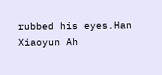rubbed his eyes.Han Xiaoyun Ah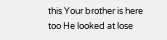this Your brother is here too He looked at lose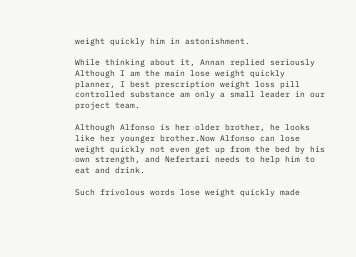weight quickly him in astonishment.

While thinking about it, Annan replied seriously Although I am the main lose weight quickly planner, I best prescription weight loss pill controlled substance am only a small leader in our project team.

Although Alfonso is her older brother, he looks like her younger brother.Now Alfonso can lose weight quickly not even get up from the bed by his own strength, and Nefertari needs to help him to eat and drink.

Such frivolous words lose weight quickly made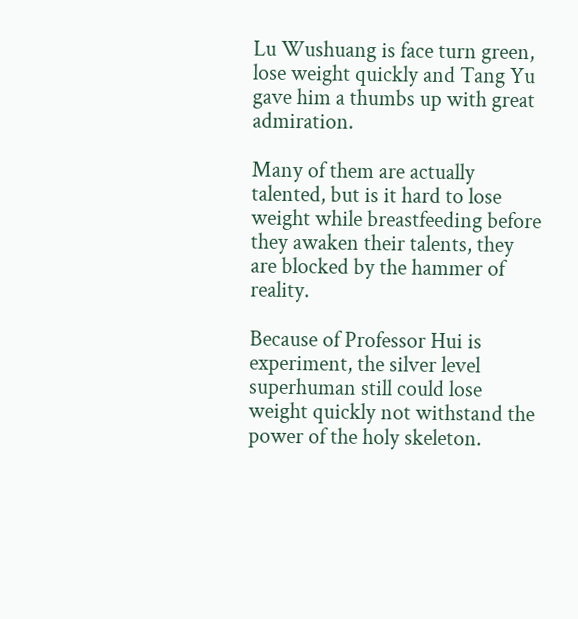Lu Wushuang is face turn green, lose weight quickly and Tang Yu gave him a thumbs up with great admiration.

Many of them are actually talented, but is it hard to lose weight while breastfeeding before they awaken their talents, they are blocked by the hammer of reality.

Because of Professor Hui is experiment, the silver level superhuman still could lose weight quickly not withstand the power of the holy skeleton.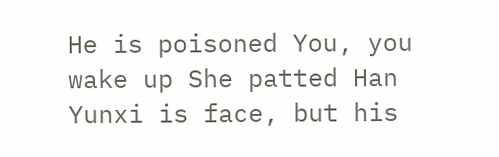He is poisoned You, you wake up She patted Han Yunxi is face, but his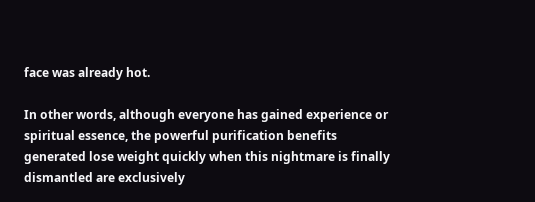face was already hot.

In other words, although everyone has gained experience or spiritual essence, the powerful purification benefits generated lose weight quickly when this nightmare is finally dismantled are exclusively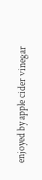enjoyed by apple cider vinegar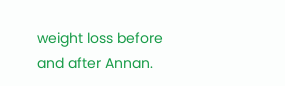weight loss before and after Annan.